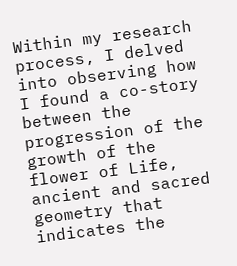Within my research process, I delved into observing how I found a co-story between the progression of the growth of the flower of Life, ancient and sacred geometry that indicates the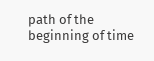path of the beginning of time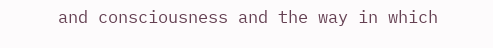and consciousness and the way in which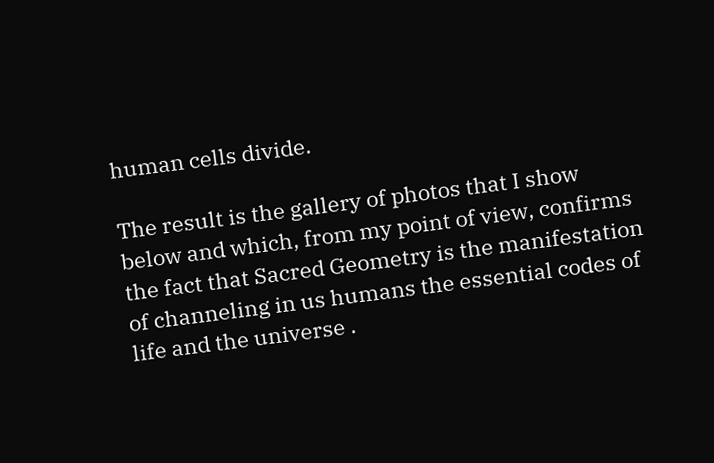human cells divide.

The result is the gallery of photos that I show below and which, from my point of view, confirms the fact that Sacred Geometry is the manifestation of channeling in us humans the essential codes of life and the universe .